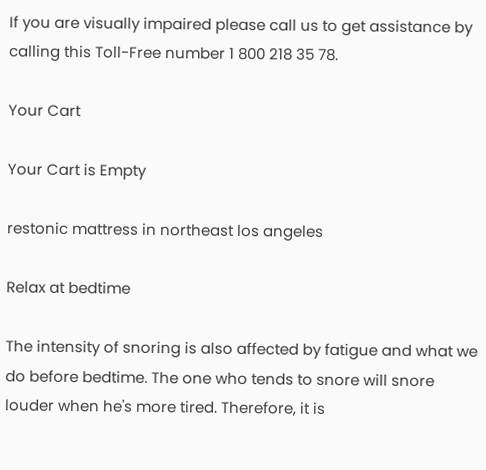If you are visually impaired please call us to get assistance by calling this Toll-Free number 1 800 218 35 78.

Your Cart

Your Cart is Empty

restonic mattress in northeast los angeles

Relax at bedtime

The intensity of snoring is also affected by fatigue and what we do before bedtime. The one who tends to snore will snore louder when he's more tired. Therefore, it is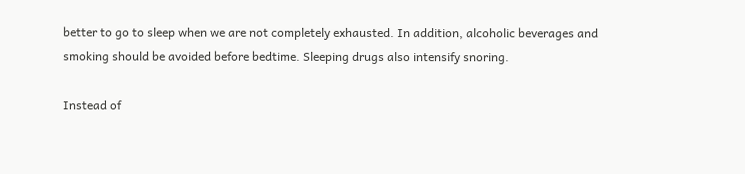better to go to sleep when we are not completely exhausted. In addition, alcoholic beverages and smoking should be avoided before bedtime. Sleeping drugs also intensify snoring.

Instead of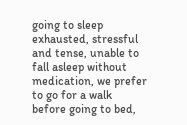going to sleep exhausted, stressful and tense, unable to fall asleep without medication, we prefer to go for a walk before going to bed,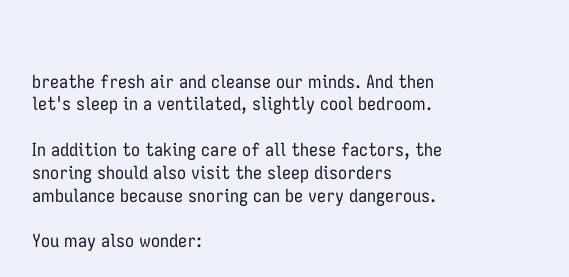breathe fresh air and cleanse our minds. And then let's sleep in a ventilated, slightly cool bedroom.

In addition to taking care of all these factors, the snoring should also visit the sleep disorders ambulance because snoring can be very dangerous.

You may also wonder: